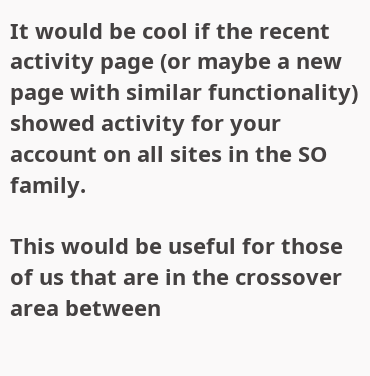It would be cool if the recent activity page (or maybe a new page with similar functionality) showed activity for your account on all sites in the SO family.

This would be useful for those of us that are in the crossover area between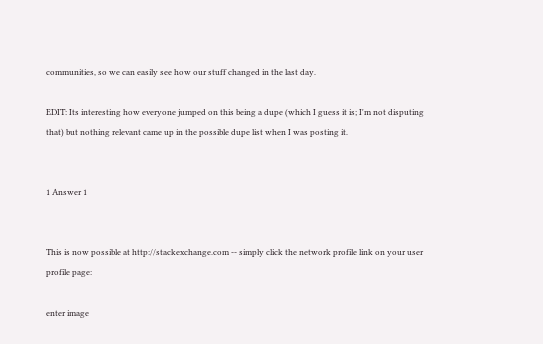communities, so we can easily see how our stuff changed in the last day.

EDIT: Its interesting how everyone jumped on this being a dupe (which I guess it is; I'm not disputing that) but nothing relevant came up in the possible dupe list when I was posting it.


1 Answer 1


This is now possible at http://stackexchange.com -- simply click the network profile link on your user profile page:

enter image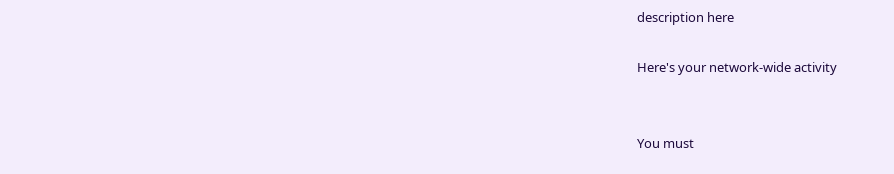description here

Here's your network-wide activity


You must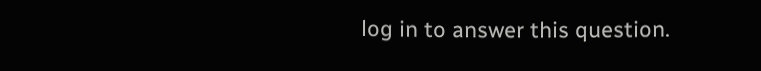log in to answer this question.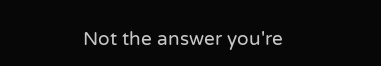Not the answer you're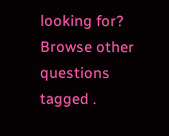looking for? Browse other questions tagged .